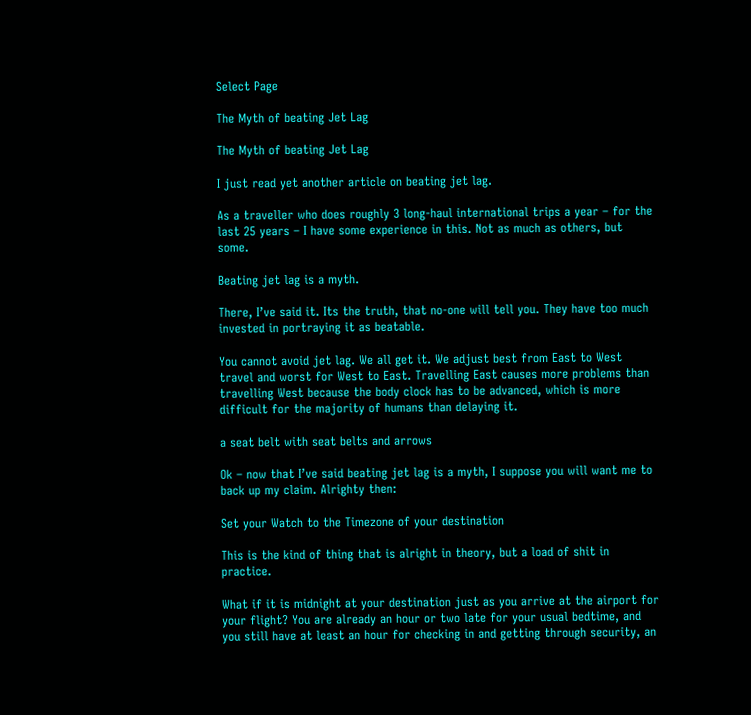Select Page

The Myth of beating Jet Lag

The Myth of beating Jet Lag

I just read yet another article on beating jet lag.

As a traveller who does roughly 3 long-haul international trips a year – for the last 25 years – I have some experience in this. Not as much as others, but some.

Beating jet lag is a myth.

There, I’ve said it. Its the truth, that no-one will tell you. They have too much invested in portraying it as beatable.

You cannot avoid jet lag. We all get it. We adjust best from East to West travel and worst for West to East. Travelling East causes more problems than travelling West because the body clock has to be advanced, which is more difficult for the majority of humans than delaying it.

a seat belt with seat belts and arrows

Ok – now that I’ve said beating jet lag is a myth, I suppose you will want me to back up my claim. Alrighty then:

Set your Watch to the Timezone of your destination

This is the kind of thing that is alright in theory, but a load of shit in practice.

What if it is midnight at your destination just as you arrive at the airport for your flight? You are already an hour or two late for your usual bedtime, and you still have at least an hour for checking in and getting through security, an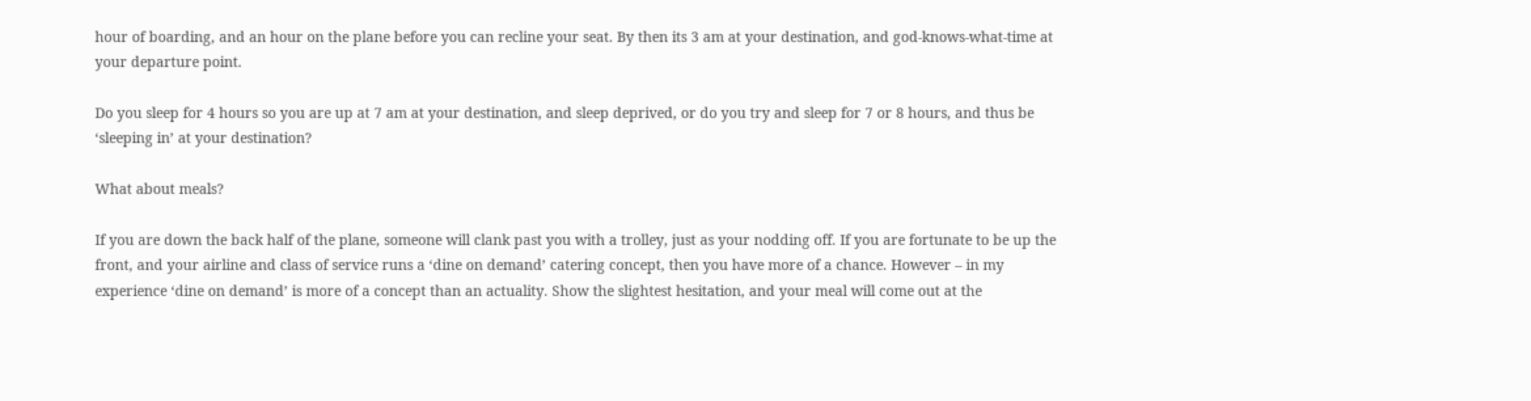hour of boarding, and an hour on the plane before you can recline your seat. By then its 3 am at your destination, and god-knows-what-time at your departure point.

Do you sleep for 4 hours so you are up at 7 am at your destination, and sleep deprived, or do you try and sleep for 7 or 8 hours, and thus be ‘sleeping in’ at your destination?

What about meals?

If you are down the back half of the plane, someone will clank past you with a trolley, just as your nodding off. If you are fortunate to be up the front, and your airline and class of service runs a ‘dine on demand’ catering concept, then you have more of a chance. However – in my experience ‘dine on demand’ is more of a concept than an actuality. Show the slightest hesitation, and your meal will come out at the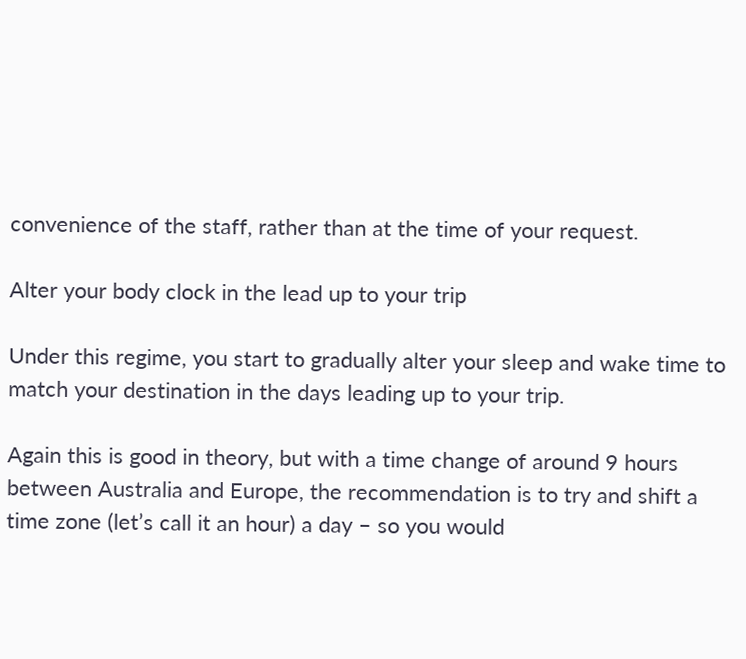convenience of the staff, rather than at the time of your request.

Alter your body clock in the lead up to your trip

Under this regime, you start to gradually alter your sleep and wake time to match your destination in the days leading up to your trip.

Again this is good in theory, but with a time change of around 9 hours between Australia and Europe, the recommendation is to try and shift a time zone (let’s call it an hour) a day – so you would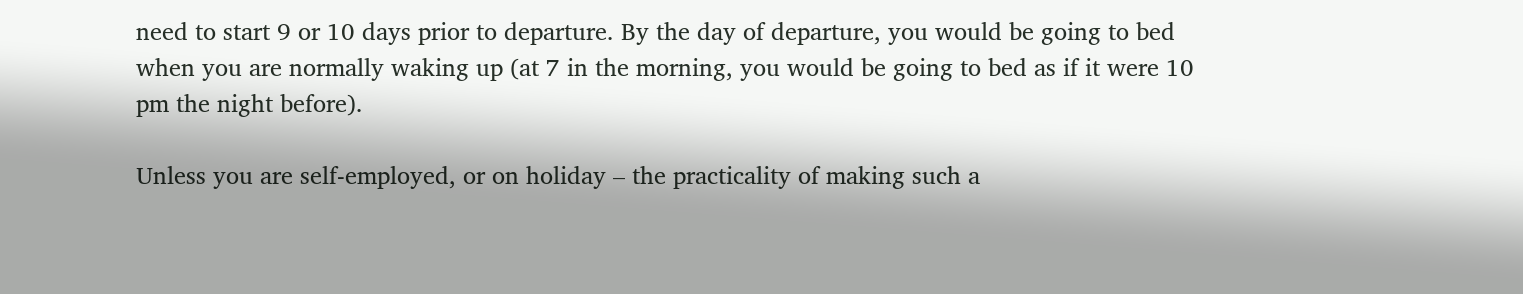need to start 9 or 10 days prior to departure. By the day of departure, you would be going to bed when you are normally waking up (at 7 in the morning, you would be going to bed as if it were 10 pm the night before).

Unless you are self-employed, or on holiday – the practicality of making such a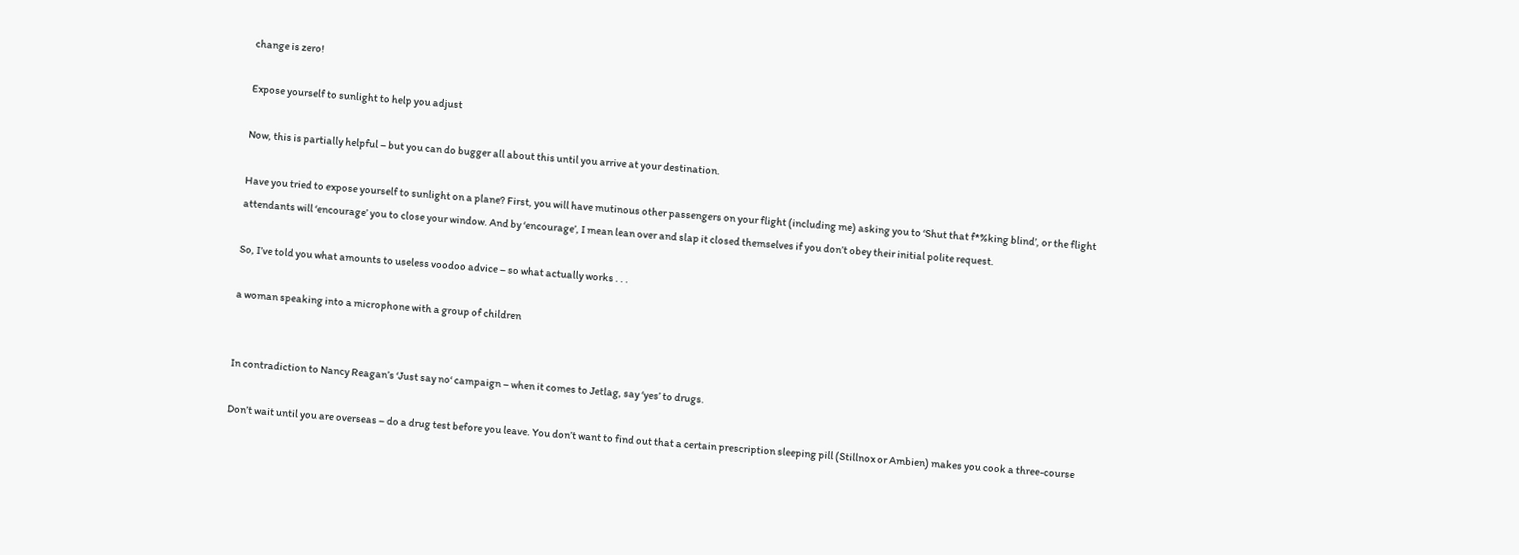change is zero!

Expose yourself to sunlight to help you adjust

Now, this is partially helpful – but you can do bugger all about this until you arrive at your destination.

Have you tried to expose yourself to sunlight on a plane? First, you will have mutinous other passengers on your flight (including me) asking you to ‘Shut that f*%king blind’, or the flight attendants will ‘encourage’ you to close your window. And by ‘encourage’, I mean lean over and slap it closed themselves if you don’t obey their initial polite request.

So, I’ve told you what amounts to useless voodoo advice – so what actually works . . .

a woman speaking into a microphone with a group of children


In contradiction to Nancy Reagan’s ‘Just say no‘ campaign – when it comes to Jetlag, say ‘yes’ to drugs.

Don’t wait until you are overseas – do a drug test before you leave. You don’t want to find out that a certain prescription sleeping pill (Stillnox or Ambien) makes you cook a three-course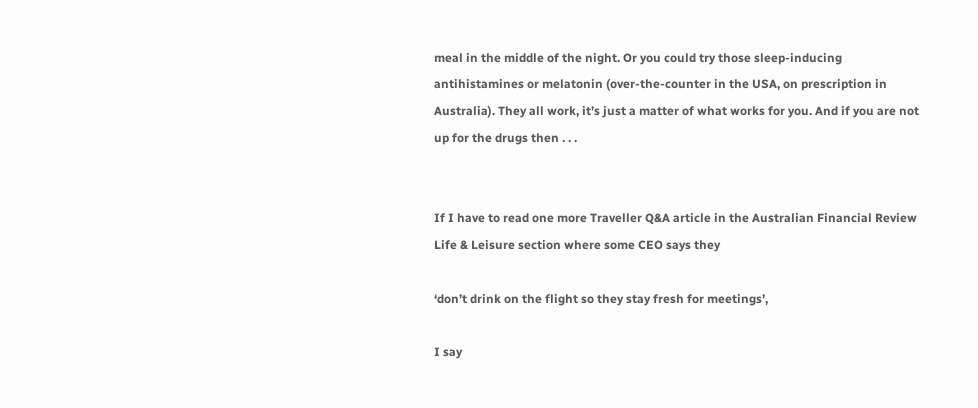meal in the middle of the night. Or you could try those sleep-inducing antihistamines or melatonin (over-the-counter in the USA, on prescription in Australia). They all work, it’s just a matter of what works for you. And if you are not up for the drugs then . . .


If I have to read one more Traveller Q&A article in the Australian Financial Review Life & Leisure section where some CEO says they

‘don’t drink on the flight so they stay fresh for meetings’,

I say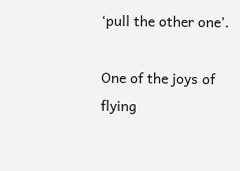‘pull the other one’.

One of the joys of flying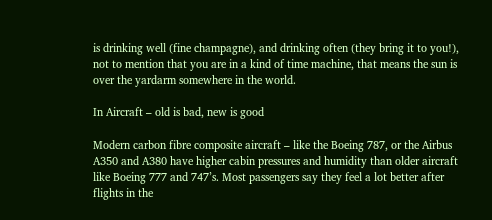is drinking well (fine champagne), and drinking often (they bring it to you!), not to mention that you are in a kind of time machine, that means the sun is over the yardarm somewhere in the world.

In Aircraft – old is bad, new is good

Modern carbon fibre composite aircraft – like the Boeing 787, or the Airbus A350 and A380 have higher cabin pressures and humidity than older aircraft like Boeing 777 and 747’s. Most passengers say they feel a lot better after flights in the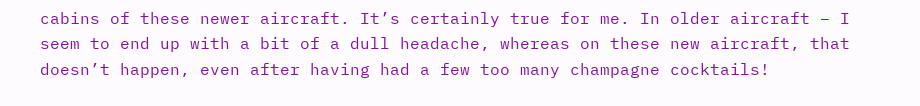cabins of these newer aircraft. It’s certainly true for me. In older aircraft – I seem to end up with a bit of a dull headache, whereas on these new aircraft, that doesn’t happen, even after having had a few too many champagne cocktails!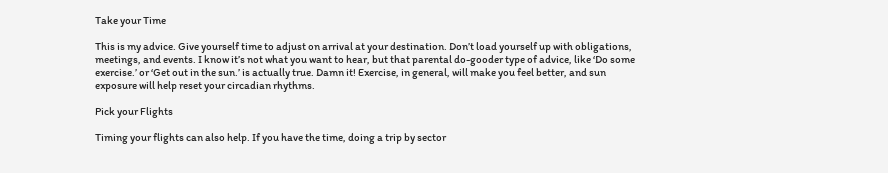Take your Time

This is my advice. Give yourself time to adjust on arrival at your destination. Don’t load yourself up with obligations, meetings, and events. I know it’s not what you want to hear, but that parental do-gooder type of advice, like ‘Do some exercise.’ or ‘Get out in the sun.’ is actually true. Damn it! Exercise, in general, will make you feel better, and sun exposure will help reset your circadian rhythms.

Pick your Flights

Timing your flights can also help. If you have the time, doing a trip by sector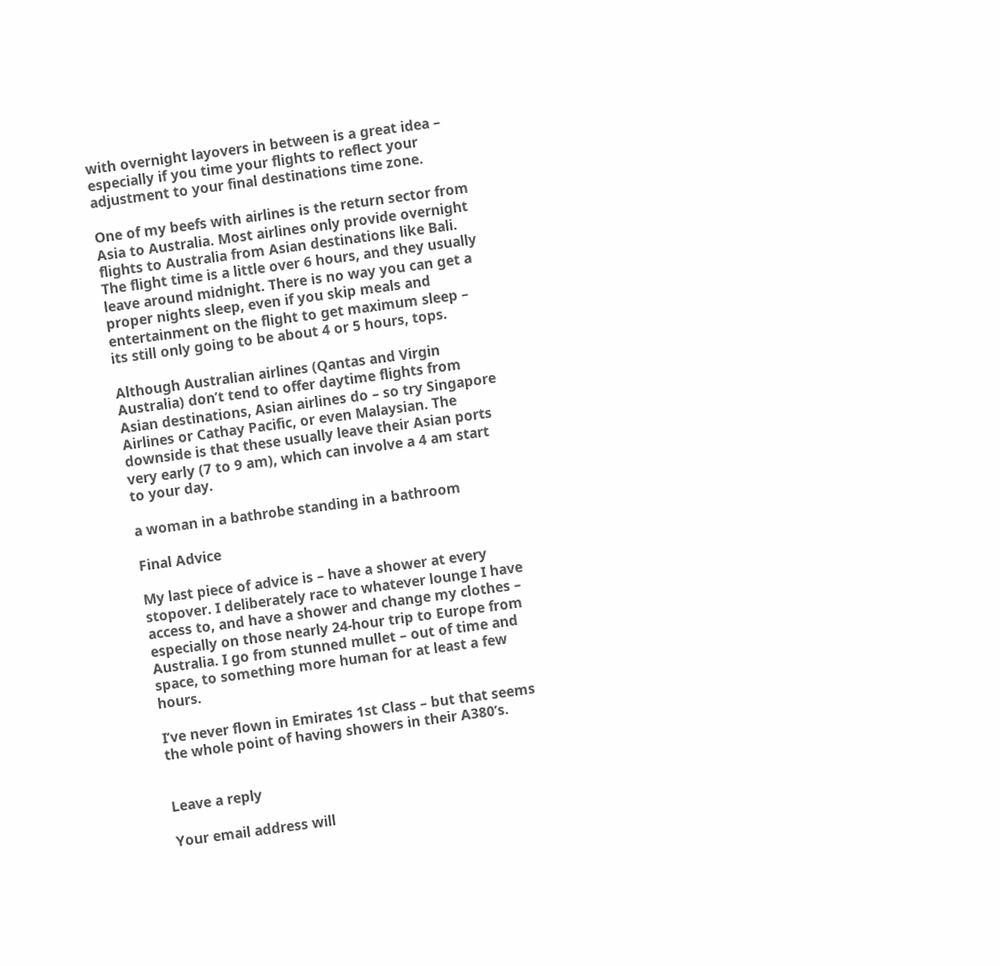with overnight layovers in between is a great idea – especially if you time your flights to reflect your adjustment to your final destinations time zone.

One of my beefs with airlines is the return sector from Asia to Australia. Most airlines only provide overnight flights to Australia from Asian destinations like Bali. The flight time is a little over 6 hours, and they usually leave around midnight. There is no way you can get a proper nights sleep, even if you skip meals and entertainment on the flight to get maximum sleep – its still only going to be about 4 or 5 hours, tops.

Although Australian airlines (Qantas and Virgin Australia) don’t tend to offer daytime flights from Asian destinations, Asian airlines do – so try Singapore Airlines or Cathay Pacific, or even Malaysian. The downside is that these usually leave their Asian ports very early (7 to 9 am), which can involve a 4 am start to your day.

a woman in a bathrobe standing in a bathroom

Final Advice

My last piece of advice is – have a shower at every stopover. I deliberately race to whatever lounge I have access to, and have a shower and change my clothes – especially on those nearly 24-hour trip to Europe from Australia. I go from stunned mullet – out of time and space, to something more human for at least a few hours.

I’ve never flown in Emirates 1st Class – but that seems the whole point of having showers in their A380’s.


Leave a reply

Your email address will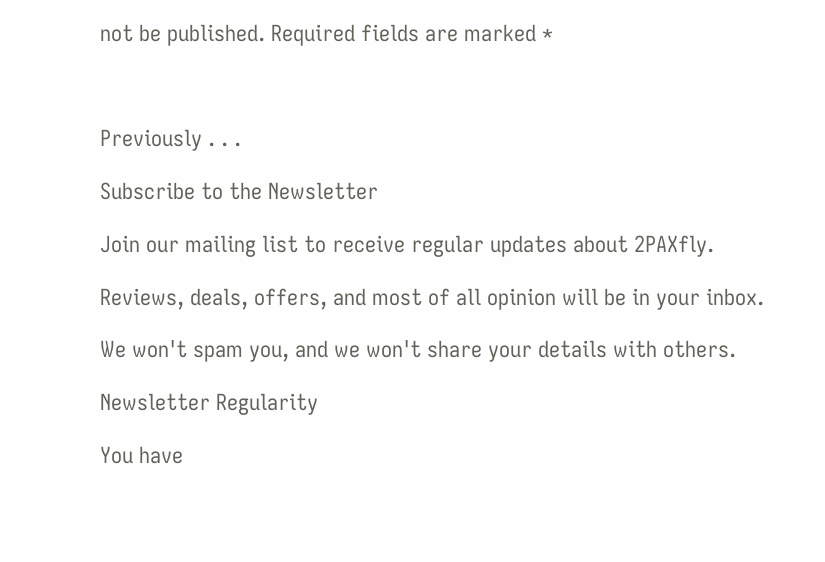not be published. Required fields are marked *



Previously . . .

Subscribe to the Newsletter

Join our mailing list to receive regular updates about 2PAXfly.

Reviews, deals, offers, and most of all opinion will be in your inbox.

We won't spam you, and we won't share your details with others.

Newsletter Regularity

You have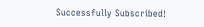Successfully Subscribed!